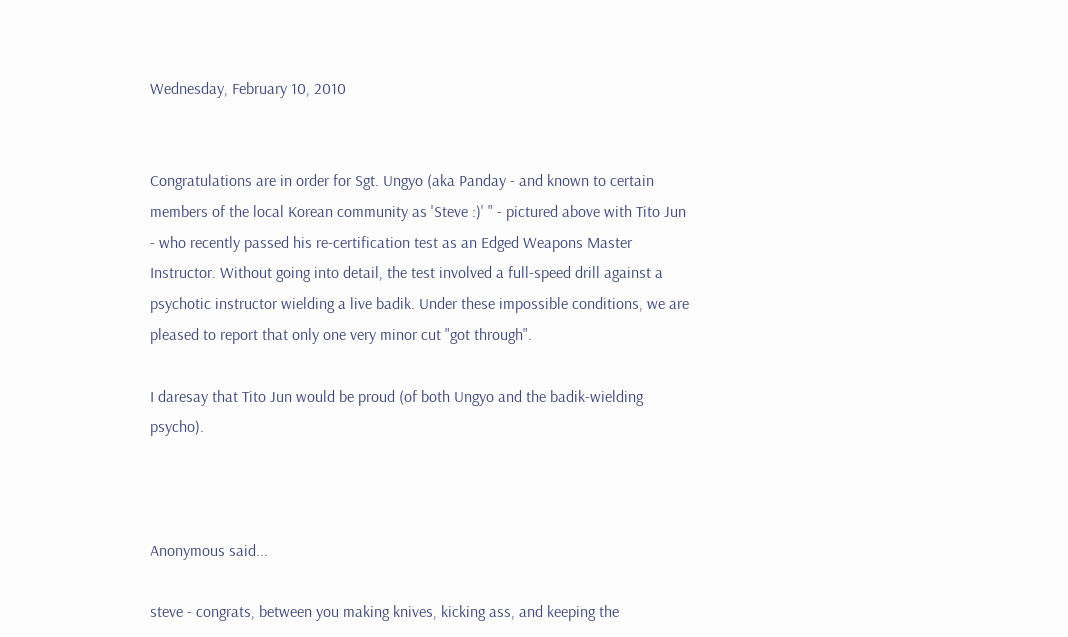Wednesday, February 10, 2010


Congratulations are in order for Sgt. Ungyo (aka Panday - and known to certain members of the local Korean community as 'Steve :)' " - pictured above with Tito Jun - who recently passed his re-certification test as an Edged Weapons Master Instructor. Without going into detail, the test involved a full-speed drill against a psychotic instructor wielding a live badik. Under these impossible conditions, we are pleased to report that only one very minor cut "got through".

I daresay that Tito Jun would be proud (of both Ungyo and the badik-wielding psycho).



Anonymous said...

steve - congrats, between you making knives, kicking ass, and keeping the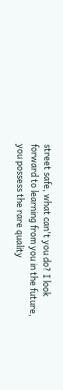street safe, what can't you do? I look forward to learning from you in the future, you possess the rare quality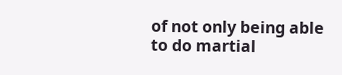of not only being able to do martial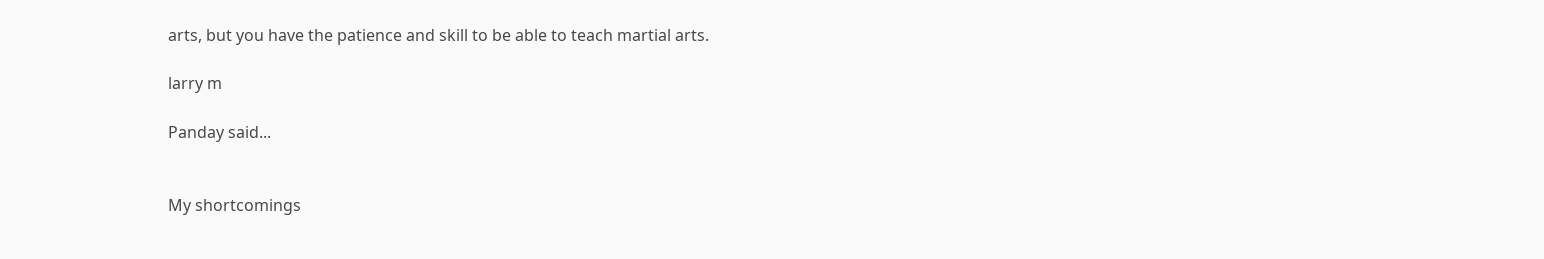arts, but you have the patience and skill to be able to teach martial arts.

larry m

Panday said...


My shortcomings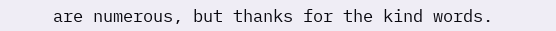are numerous, but thanks for the kind words.